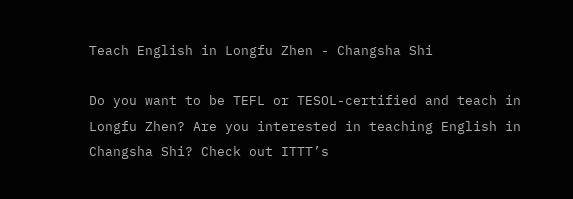Teach English in Longfu Zhen - Changsha Shi

Do you want to be TEFL or TESOL-certified and teach in Longfu Zhen? Are you interested in teaching English in Changsha Shi? Check out ITTT’s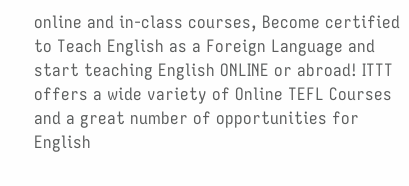online and in-class courses, Become certified to Teach English as a Foreign Language and start teaching English ONLINE or abroad! ITTT offers a wide variety of Online TEFL Courses and a great number of opportunities for English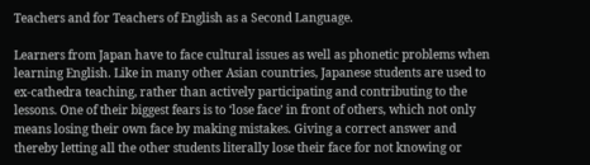Teachers and for Teachers of English as a Second Language.

Learners from Japan have to face cultural issues as well as phonetic problems when learning English. Like in many other Asian countries, Japanese students are used to ex-cathedra teaching, rather than actively participating and contributing to the lessons. One of their biggest fears is to ‘lose face’ in front of others, which not only means losing their own face by making mistakes. Giving a correct answer and thereby letting all the other students literally lose their face for not knowing or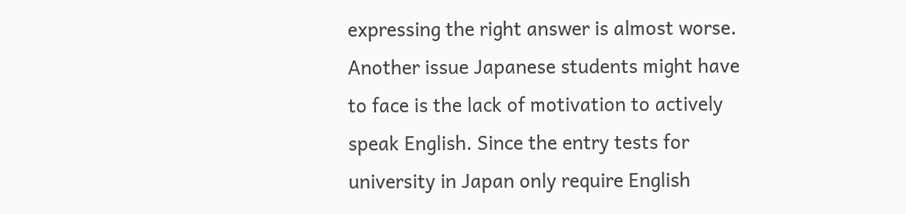expressing the right answer is almost worse. Another issue Japanese students might have to face is the lack of motivation to actively speak English. Since the entry tests for university in Japan only require English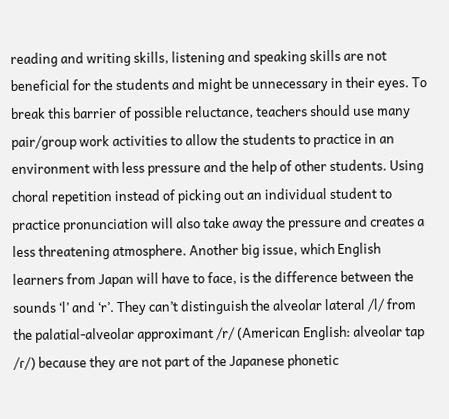reading and writing skills, listening and speaking skills are not beneficial for the students and might be unnecessary in their eyes. To break this barrier of possible reluctance, teachers should use many pair/group work activities to allow the students to practice in an environment with less pressure and the help of other students. Using choral repetition instead of picking out an individual student to practice pronunciation will also take away the pressure and creates a less threatening atmosphere. Another big issue, which English learners from Japan will have to face, is the difference between the sounds ‘l’ and ‘r’. They can’t distinguish the alveolar lateral /l/ from the palatial-alveolar approximant /r/ (American English: alveolar tap /ɾ/) because they are not part of the Japanese phonetic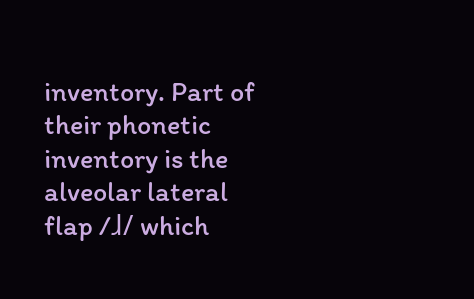inventory. Part of their phonetic inventory is the alveolar lateral flap /ɺ/ which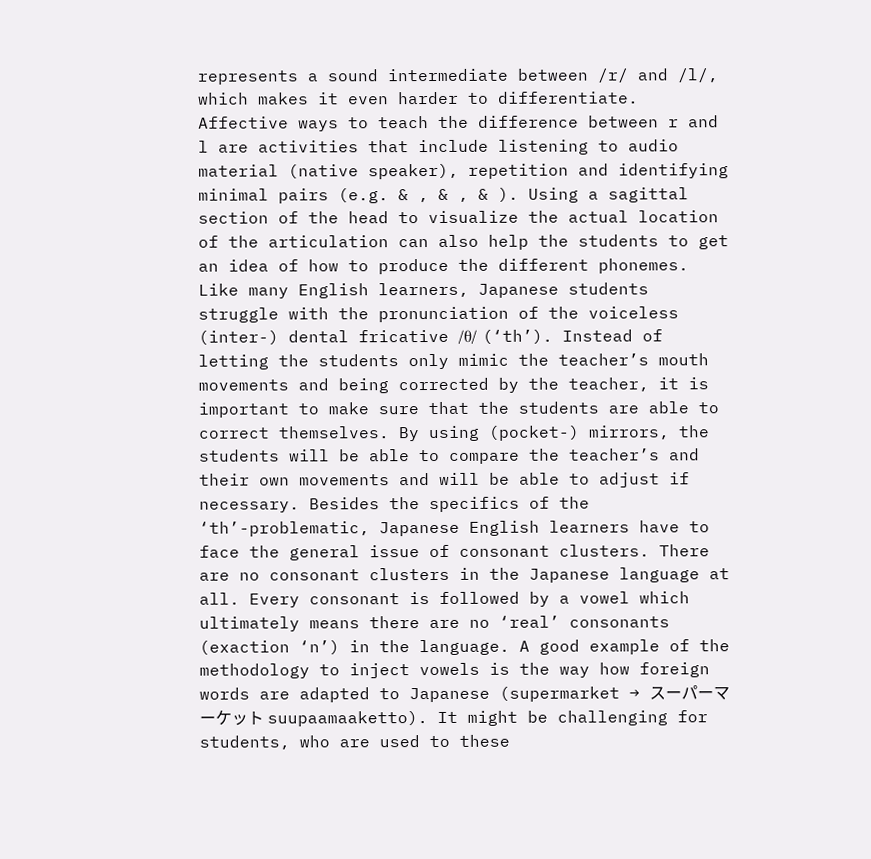represents a sound intermediate between /r/ and /l/, which makes it even harder to differentiate. Affective ways to teach the difference between r and l are activities that include listening to audio material (native speaker), repetition and identifying minimal pairs (e.g. & , & , & ). Using a sagittal section of the head to visualize the actual location of the articulation can also help the students to get an idea of how to produce the different phonemes. Like many English learners, Japanese students struggle with the pronunciation of the voiceless (inter-) dental fricative /θ/ (‘th’). Instead of letting the students only mimic the teacher’s mouth movements and being corrected by the teacher, it is important to make sure that the students are able to correct themselves. By using (pocket-) mirrors, the students will be able to compare the teacher’s and their own movements and will be able to adjust if necessary. Besides the specifics of the ‘th’-problematic, Japanese English learners have to face the general issue of consonant clusters. There are no consonant clusters in the Japanese language at all. Every consonant is followed by a vowel which ultimately means there are no ‘real’ consonants (exaction ‘n’) in the language. A good example of the methodology to inject vowels is the way how foreign words are adapted to Japanese (supermarket → スーパーマーケット suupaamaaketto). It might be challenging for students, who are used to these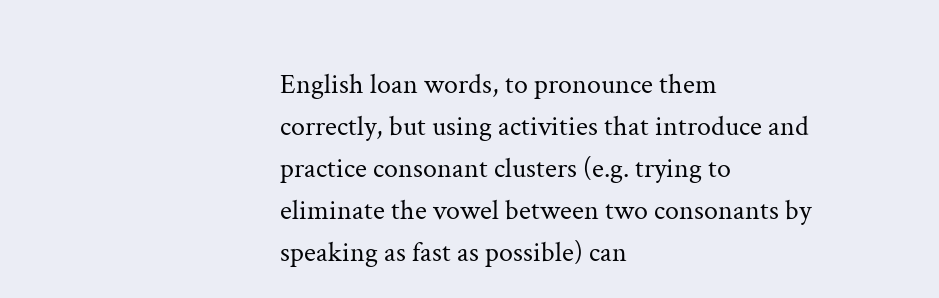English loan words, to pronounce them correctly, but using activities that introduce and practice consonant clusters (e.g. trying to eliminate the vowel between two consonants by speaking as fast as possible) can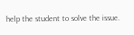help the student to solve the issue.